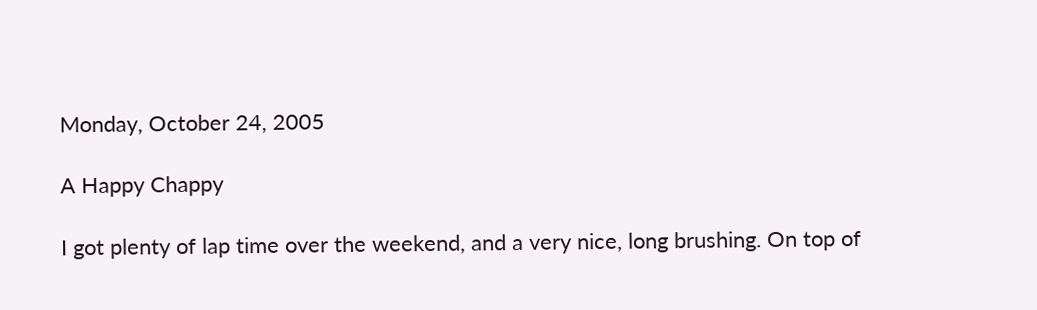Monday, October 24, 2005

A Happy Chappy

I got plenty of lap time over the weekend, and a very nice, long brushing. On top of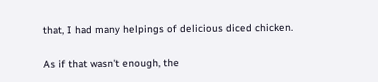that, I had many helpings of delicious diced chicken.

As if that wasn't enough, the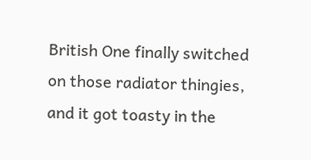British One finally switched on those radiator thingies, and it got toasty in the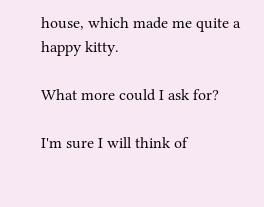house, which made me quite a happy kitty.

What more could I ask for?

I'm sure I will think of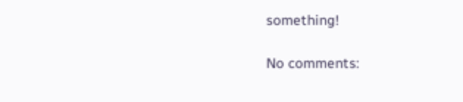something!

No comments: